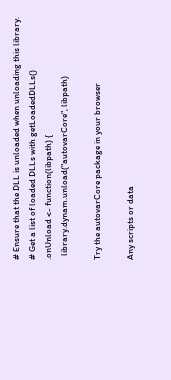# Ensure that the DLL is unloaded when unloading this library.
# Get a list of loaded DLLs with getLoadedDLLs()
.onUnload <- function(libpath) {
  library.dynam.unload("autovarCore", libpath)

Try the autovarCore package in your browser

Any scripts or data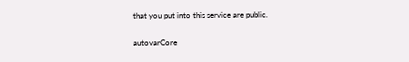that you put into this service are public.

autovarCore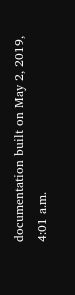documentation built on May 2, 2019, 4:01 a.m.